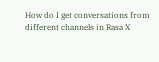How do I get conversations from different channels in Rasa X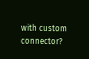with custom connector?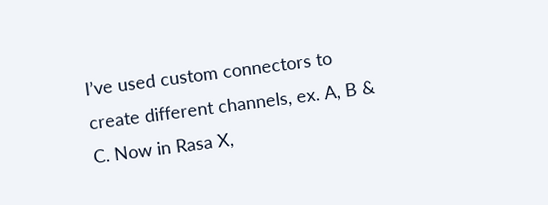I’ve used custom connectors to create different channels, ex. A, B & C. Now in Rasa X,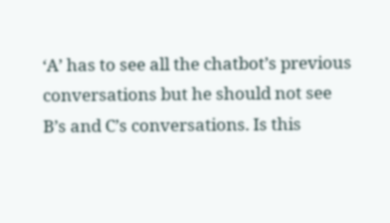‘A’ has to see all the chatbot’s previous conversations but he should not see B’s and C’s conversations. Is this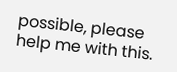possible, please help me with this.